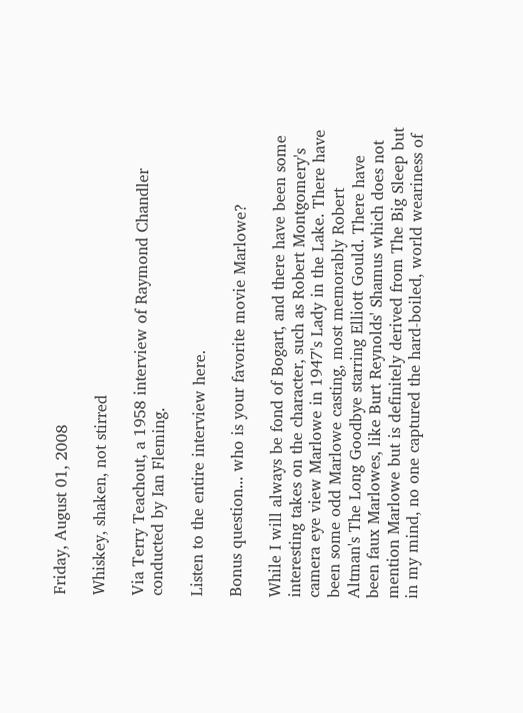Friday, August 01, 2008

Whiskey, shaken, not stirred

Via Terry Teachout, a 1958 interview of Raymond Chandler conducted by Ian Fleming.

Listen to the entire interview here.

Bonus question... who is your favorite movie Marlowe?

While I will always be fond of Bogart, and there have been some interesting takes on the character, such as Robert Montgomery's camera eye view Marlowe in 1947's Lady in the Lake. There have been some odd Marlowe casting, most memorably Robert Altman's The Long Goodbye starring Elliott Gould. There have been faux Marlowes, like Burt Reynolds' Shamus which does not mention Marlowe but is definitely derived from The Big Sleep but in my mind, no one captured the hard-boiled, world weariness of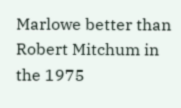Marlowe better than Robert Mitchum in the 1975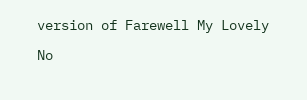version of Farewell My Lovely

No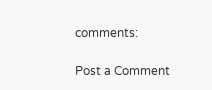comments:

Post a Comment